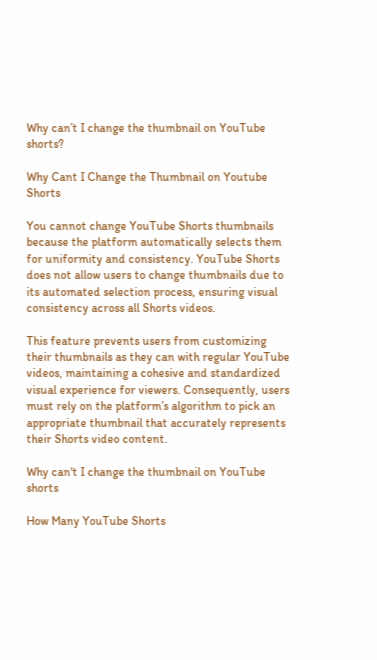Why can’t I change the thumbnail on YouTube shorts?

Why Cant I Change the Thumbnail on Youtube Shorts

You cannot change YouTube Shorts thumbnails because the platform automatically selects them for uniformity and consistency. YouTube Shorts does not allow users to change thumbnails due to its automated selection process, ensuring visual consistency across all Shorts videos.

This feature prevents users from customizing their thumbnails as they can with regular YouTube videos, maintaining a cohesive and standardized visual experience for viewers. Consequently, users must rely on the platform’s algorithm to pick an appropriate thumbnail that accurately represents their Shorts video content.

Why can't I change the thumbnail on YouTube shorts

How Many YouTube Shorts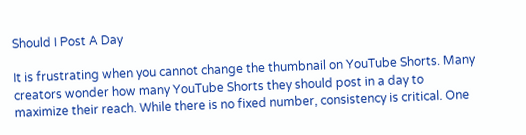Should I Post A Day

It is frustrating when you cannot change the thumbnail on YouTube Shorts. Many creators wonder how many YouTube Shorts they should post in a day to maximize their reach. While there is no fixed number, consistency is critical. One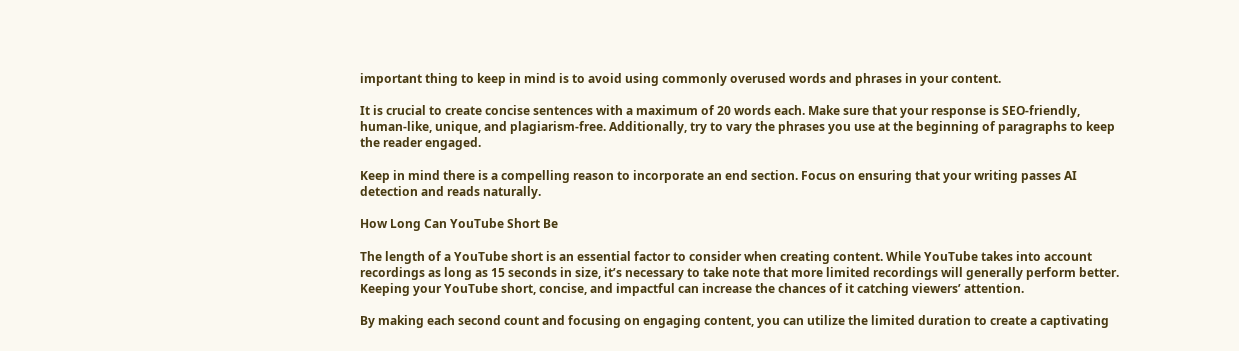important thing to keep in mind is to avoid using commonly overused words and phrases in your content.

It is crucial to create concise sentences with a maximum of 20 words each. Make sure that your response is SEO-friendly, human-like, unique, and plagiarism-free. Additionally, try to vary the phrases you use at the beginning of paragraphs to keep the reader engaged.

Keep in mind there is a compelling reason to incorporate an end section. Focus on ensuring that your writing passes AI detection and reads naturally.

How Long Can YouTube Short Be

The length of a YouTube short is an essential factor to consider when creating content. While YouTube takes into account recordings as long as 15 seconds in size, it’s necessary to take note that more limited recordings will generally perform better. Keeping your YouTube short, concise, and impactful can increase the chances of it catching viewers’ attention.

By making each second count and focusing on engaging content, you can utilize the limited duration to create a captivating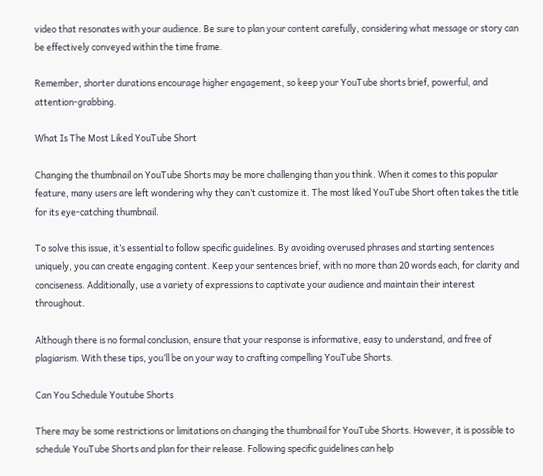video that resonates with your audience. Be sure to plan your content carefully, considering what message or story can be effectively conveyed within the time frame.

Remember, shorter durations encourage higher engagement, so keep your YouTube shorts brief, powerful, and attention-grabbing.

What Is The Most Liked YouTube Short

Changing the thumbnail on YouTube Shorts may be more challenging than you think. When it comes to this popular feature, many users are left wondering why they can’t customize it. The most liked YouTube Short often takes the title for its eye-catching thumbnail.

To solve this issue, it’s essential to follow specific guidelines. By avoiding overused phrases and starting sentences uniquely, you can create engaging content. Keep your sentences brief, with no more than 20 words each, for clarity and conciseness. Additionally, use a variety of expressions to captivate your audience and maintain their interest throughout.

Although there is no formal conclusion, ensure that your response is informative, easy to understand, and free of plagiarism. With these tips, you’ll be on your way to crafting compelling YouTube Shorts.

Can You Schedule Youtube Shorts

There may be some restrictions or limitations on changing the thumbnail for YouTube Shorts. However, it is possible to schedule YouTube Shorts and plan for their release. Following specific guidelines can help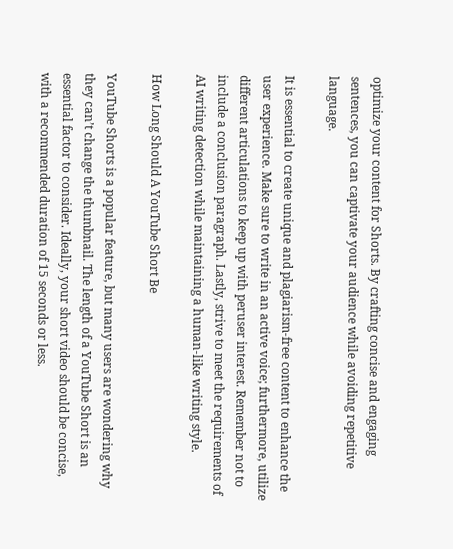optimize your content for Shorts. By crafting concise and engaging sentences, you can captivate your audience while avoiding repetitive language.

It is essential to create unique and plagiarism-free content to enhance the user experience. Make sure to write in an active voice; furthermore, utilize different articulations to keep up with peruser interest. Remember not to include a conclusion paragraph. Lastly, strive to meet the requirements of AI writing detection while maintaining a human-like writing style.

How Long Should A YouTube Short Be

YouTube Shorts is a popular feature, but many users are wondering why they can’t change the thumbnail. The length of a YouTube Short is an essential factor to consider. Ideally, your short video should be concise, with a recommended duration of 15 seconds or less.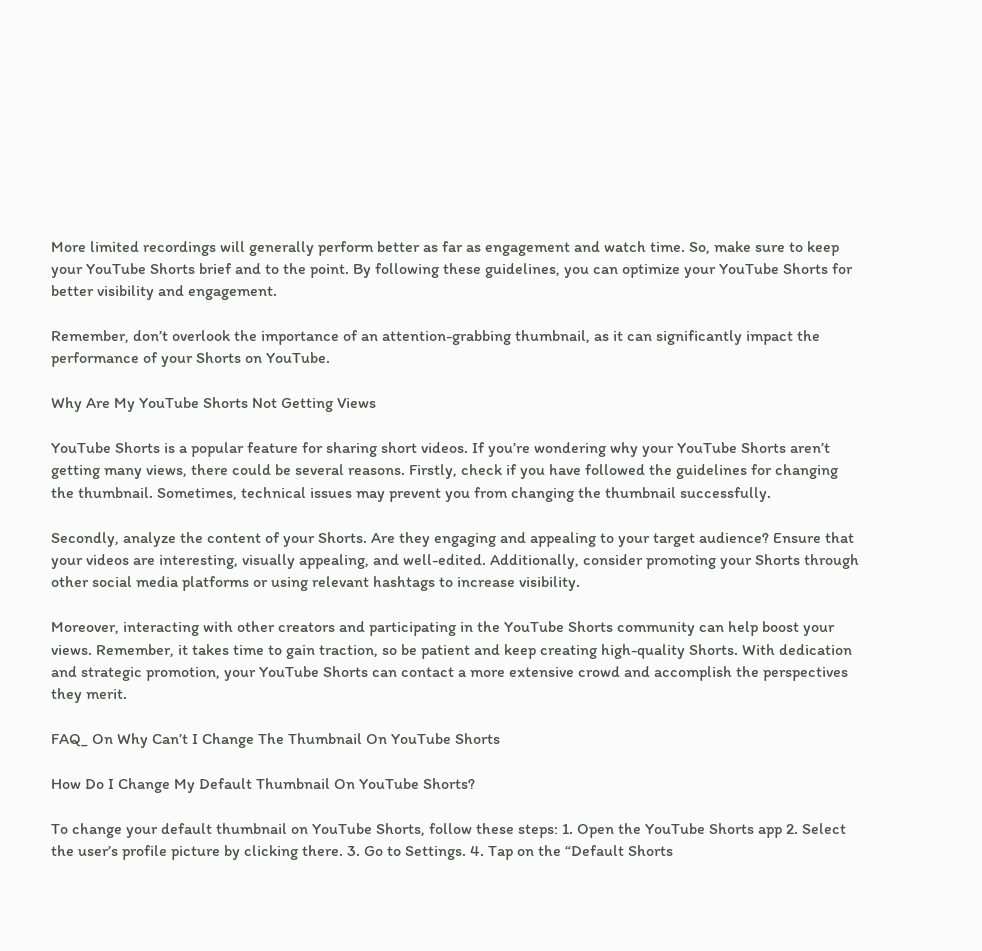More limited recordings will generally perform better as far as engagement and watch time. So, make sure to keep your YouTube Shorts brief and to the point. By following these guidelines, you can optimize your YouTube Shorts for better visibility and engagement.

Remember, don’t overlook the importance of an attention-grabbing thumbnail, as it can significantly impact the performance of your Shorts on YouTube.

Why Are My YouTube Shorts Not Getting Views

YouTube Shorts is a popular feature for sharing short videos. If you’re wondering why your YouTube Shorts aren’t getting many views, there could be several reasons. Firstly, check if you have followed the guidelines for changing the thumbnail. Sometimes, technical issues may prevent you from changing the thumbnail successfully.

Secondly, analyze the content of your Shorts. Are they engaging and appealing to your target audience? Ensure that your videos are interesting, visually appealing, and well-edited. Additionally, consider promoting your Shorts through other social media platforms or using relevant hashtags to increase visibility.

Moreover, interacting with other creators and participating in the YouTube Shorts community can help boost your views. Remember, it takes time to gain traction, so be patient and keep creating high-quality Shorts. With dedication and strategic promotion, your YouTube Shorts can contact a more extensive crowd and accomplish the perspectives they merit.

FAQ_ On Why Can’t I Change The Thumbnail On YouTube Shorts

How Do I Change My Default Thumbnail On YouTube Shorts?

To change your default thumbnail on YouTube Shorts, follow these steps: 1. Open the YouTube Shorts app 2. Select the user’s profile picture by clicking there. 3. Go to Settings. 4. Tap on the “Default Shorts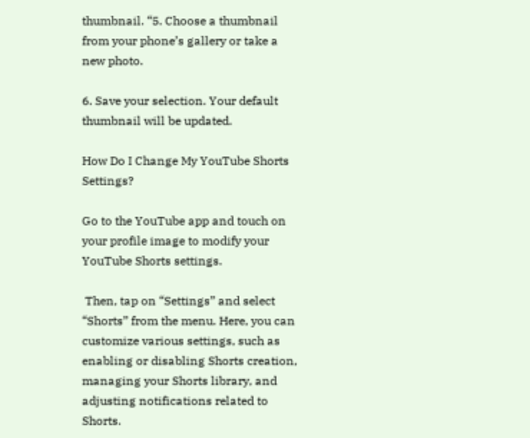thumbnail. “5. Choose a thumbnail from your phone’s gallery or take a new photo.

6. Save your selection. Your default thumbnail will be updated.

How Do I Change My YouTube Shorts Settings?

Go to the YouTube app and touch on your profile image to modify your YouTube Shorts settings.

 Then, tap on “Settings” and select “Shorts” from the menu. Here, you can customize various settings, such as enabling or disabling Shorts creation, managing your Shorts library, and adjusting notifications related to Shorts.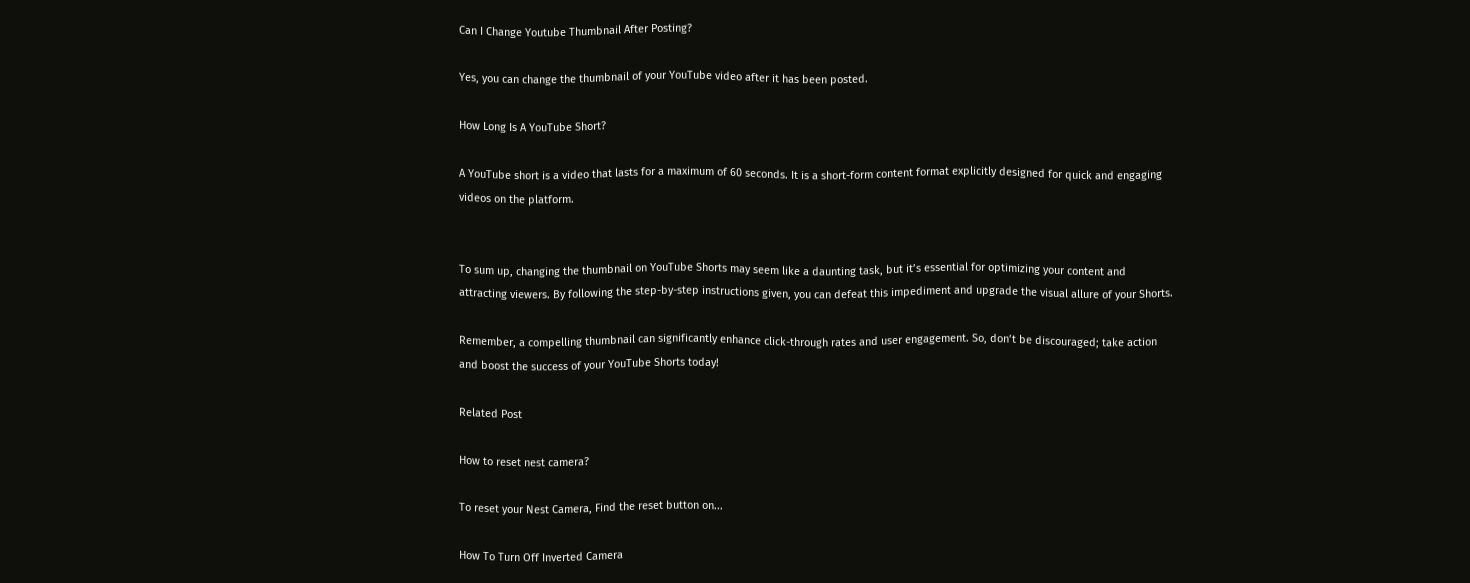Can I Change Youtube Thumbnail After Posting?

Yes, you can change the thumbnail of your YouTube video after it has been posted.

How Long Is A YouTube Short?

A YouTube short is a video that lasts for a maximum of 60 seconds. It is a short-form content format explicitly designed for quick and engaging videos on the platform.


To sum up, changing the thumbnail on YouTube Shorts may seem like a daunting task, but it’s essential for optimizing your content and attracting viewers. By following the step-by-step instructions given, you can defeat this impediment and upgrade the visual allure of your Shorts.

Remember, a compelling thumbnail can significantly enhance click-through rates and user engagement. So, don’t be discouraged; take action and boost the success of your YouTube Shorts today!

Related Post

How to reset nest camera?

To reset your Nest Camera, Find the reset button on...

How To Turn Off Inverted Camera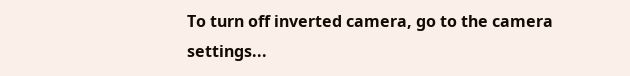To turn off inverted camera, go to the camera settings...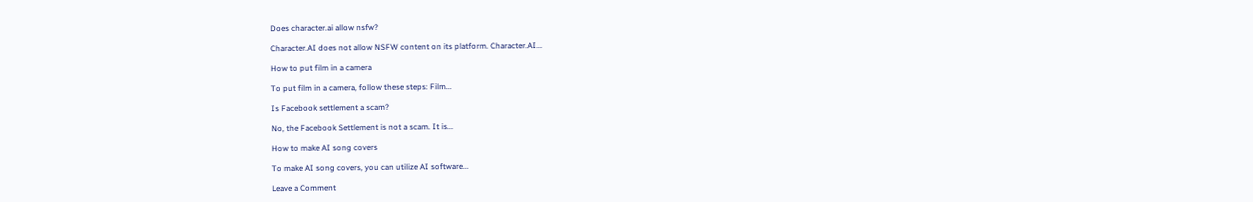Does character.ai allow nsfw?

Character.AI does not allow NSFW content on its platform. Character.AI...

How to put film in a camera

To put film in a camera, follow these steps: Film...

Is Facebook settlement a scam?

No, the Facebook Settlement is not a scam. It is...

How to make AI song covers

To make AI song covers, you can utilize AI software...

Leave a Comment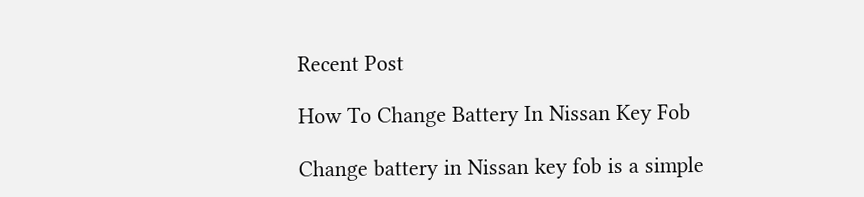Recent Post

How To Change Battery In Nissan Key Fob

Change battery in Nissan key fob is a simple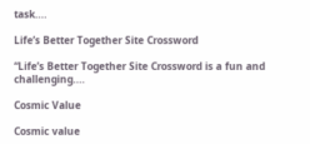task....

Life’s Better Together Site Crossword

“Life’s Better Together Site Crossword is a fun and challenging....

Cosmic Value

Cosmic value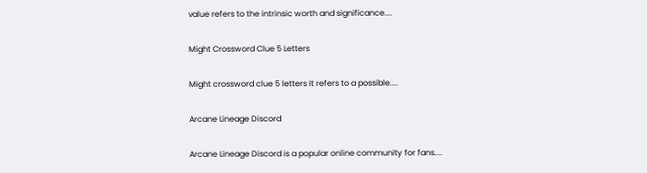value refers to the intrinsic worth and significance....

Might Crossword Clue 5 Letters

Might crossword clue 5 letters It refers to a possible....

Arcane Lineage Discord

Arcane Lineage Discord is a popular online community for fans....